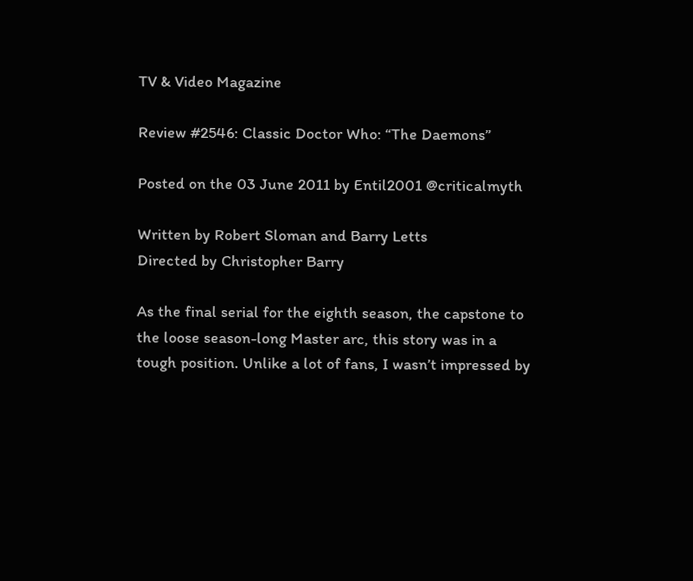TV & Video Magazine

Review #2546: Classic Doctor Who: “The Daemons”

Posted on the 03 June 2011 by Entil2001 @criticalmyth

Written by Robert Sloman and Barry Letts
Directed by Christopher Barry

As the final serial for the eighth season, the capstone to the loose season-long Master arc, this story was in a tough position. Unlike a lot of fans, I wasn’t impressed by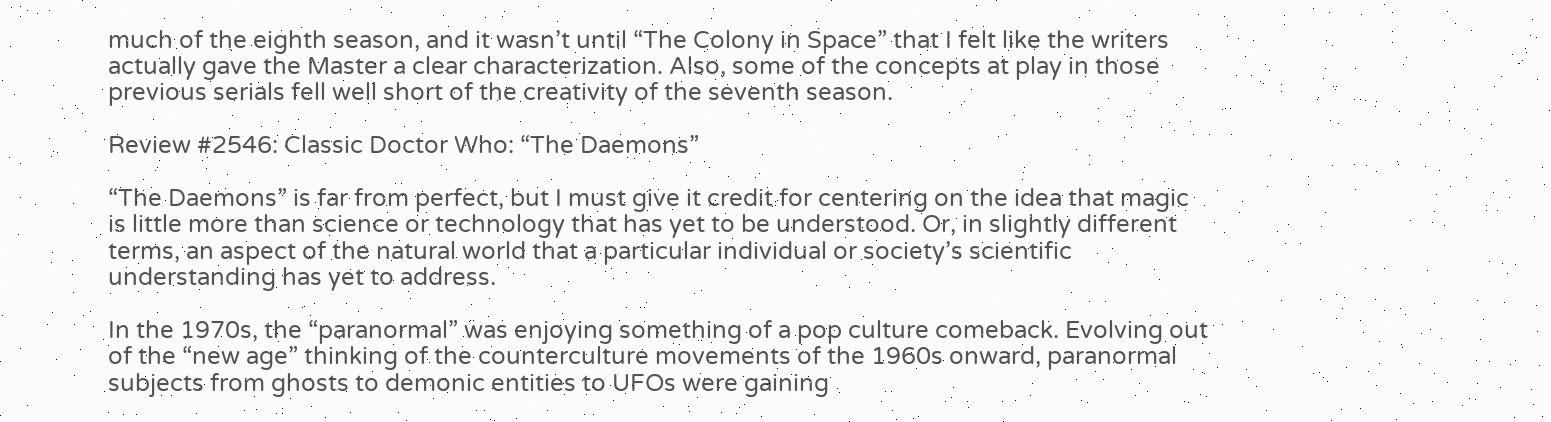much of the eighth season, and it wasn’t until “The Colony in Space” that I felt like the writers actually gave the Master a clear characterization. Also, some of the concepts at play in those previous serials fell well short of the creativity of the seventh season.

Review #2546: Classic Doctor Who: “The Daemons”

“The Daemons” is far from perfect, but I must give it credit for centering on the idea that magic is little more than science or technology that has yet to be understood. Or, in slightly different terms, an aspect of the natural world that a particular individual or society’s scientific understanding has yet to address.

In the 1970s, the “paranormal” was enjoying something of a pop culture comeback. Evolving out of the “new age” thinking of the counterculture movements of the 1960s onward, paranormal subjects from ghosts to demonic entities to UFOs were gaining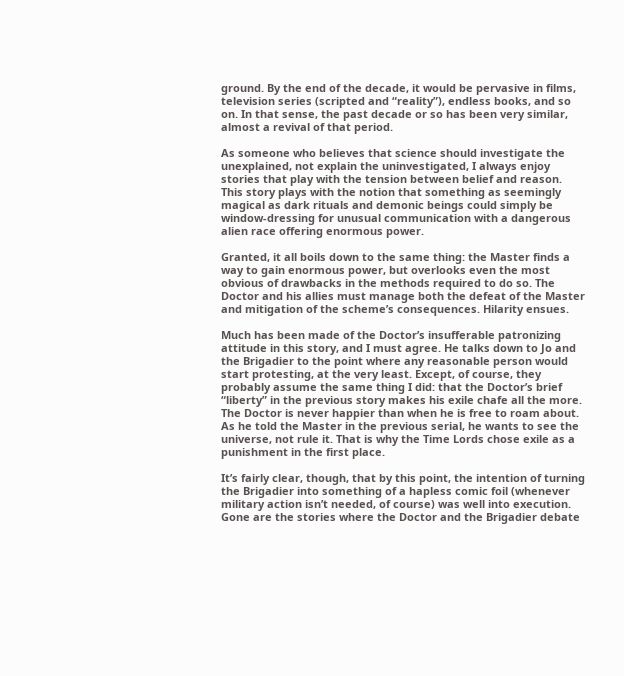ground. By the end of the decade, it would be pervasive in films, television series (scripted and “reality”), endless books, and so on. In that sense, the past decade or so has been very similar, almost a revival of that period.

As someone who believes that science should investigate the unexplained, not explain the uninvestigated, I always enjoy stories that play with the tension between belief and reason. This story plays with the notion that something as seemingly magical as dark rituals and demonic beings could simply be window-dressing for unusual communication with a dangerous alien race offering enormous power.

Granted, it all boils down to the same thing: the Master finds a way to gain enormous power, but overlooks even the most obvious of drawbacks in the methods required to do so. The Doctor and his allies must manage both the defeat of the Master and mitigation of the scheme’s consequences. Hilarity ensues.

Much has been made of the Doctor’s insufferable patronizing attitude in this story, and I must agree. He talks down to Jo and the Brigadier to the point where any reasonable person would start protesting, at the very least. Except, of course, they probably assume the same thing I did: that the Doctor’s brief “liberty” in the previous story makes his exile chafe all the more. The Doctor is never happier than when he is free to roam about. As he told the Master in the previous serial, he wants to see the universe, not rule it. That is why the Time Lords chose exile as a punishment in the first place.

It’s fairly clear, though, that by this point, the intention of turning the Brigadier into something of a hapless comic foil (whenever military action isn’t needed, of course) was well into execution. Gone are the stories where the Doctor and the Brigadier debate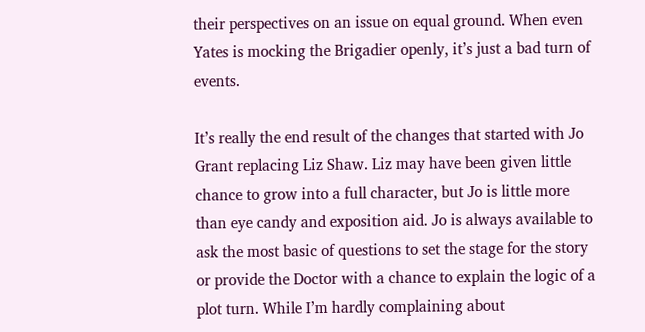their perspectives on an issue on equal ground. When even Yates is mocking the Brigadier openly, it’s just a bad turn of events.

It’s really the end result of the changes that started with Jo Grant replacing Liz Shaw. Liz may have been given little chance to grow into a full character, but Jo is little more than eye candy and exposition aid. Jo is always available to ask the most basic of questions to set the stage for the story or provide the Doctor with a chance to explain the logic of a plot turn. While I’m hardly complaining about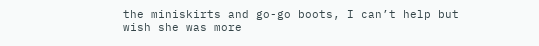the miniskirts and go-go boots, I can’t help but wish she was more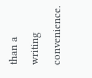than a writing convenience.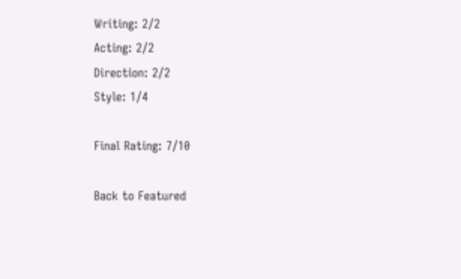Writing: 2/2
Acting: 2/2
Direction: 2/2
Style: 1/4

Final Rating: 7/10

Back to Featured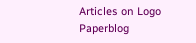Articles on Logo Paperblog